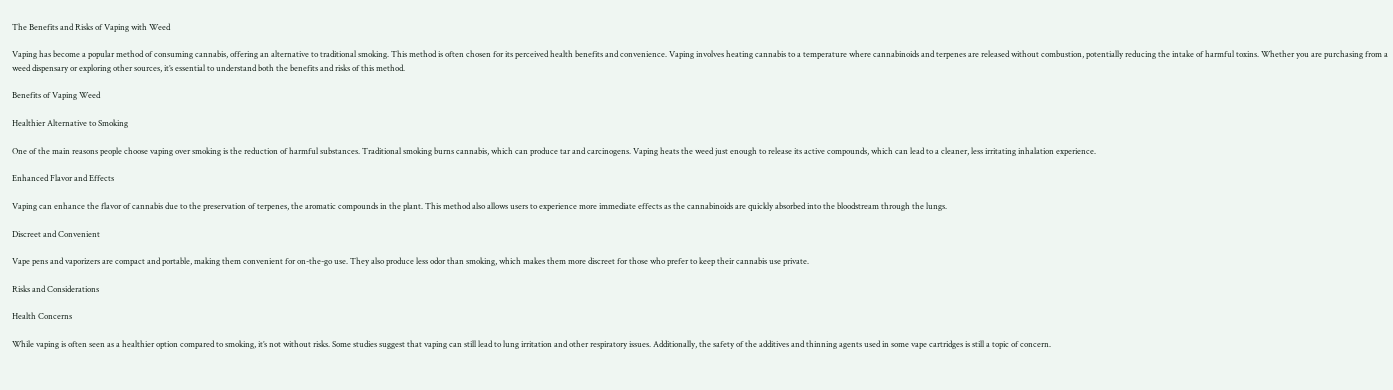The Benefits and Risks of Vaping with Weed

Vaping has become a popular method of consuming cannabis, offering an alternative to traditional smoking. This method is often chosen for its perceived health benefits and convenience. Vaping involves heating cannabis to a temperature where cannabinoids and terpenes are released without combustion, potentially reducing the intake of harmful toxins. Whether you are purchasing from a weed dispensary or exploring other sources, it’s essential to understand both the benefits and risks of this method.

Benefits of Vaping Weed

Healthier Alternative to Smoking

One of the main reasons people choose vaping over smoking is the reduction of harmful substances. Traditional smoking burns cannabis, which can produce tar and carcinogens. Vaping heats the weed just enough to release its active compounds, which can lead to a cleaner, less irritating inhalation experience.

Enhanced Flavor and Effects

Vaping can enhance the flavor of cannabis due to the preservation of terpenes, the aromatic compounds in the plant. This method also allows users to experience more immediate effects as the cannabinoids are quickly absorbed into the bloodstream through the lungs.

Discreet and Convenient

Vape pens and vaporizers are compact and portable, making them convenient for on-the-go use. They also produce less odor than smoking, which makes them more discreet for those who prefer to keep their cannabis use private.

Risks and Considerations

Health Concerns

While vaping is often seen as a healthier option compared to smoking, it’s not without risks. Some studies suggest that vaping can still lead to lung irritation and other respiratory issues. Additionally, the safety of the additives and thinning agents used in some vape cartridges is still a topic of concern.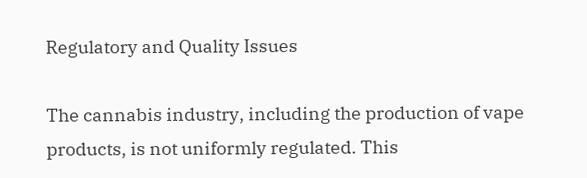Regulatory and Quality Issues

The cannabis industry, including the production of vape products, is not uniformly regulated. This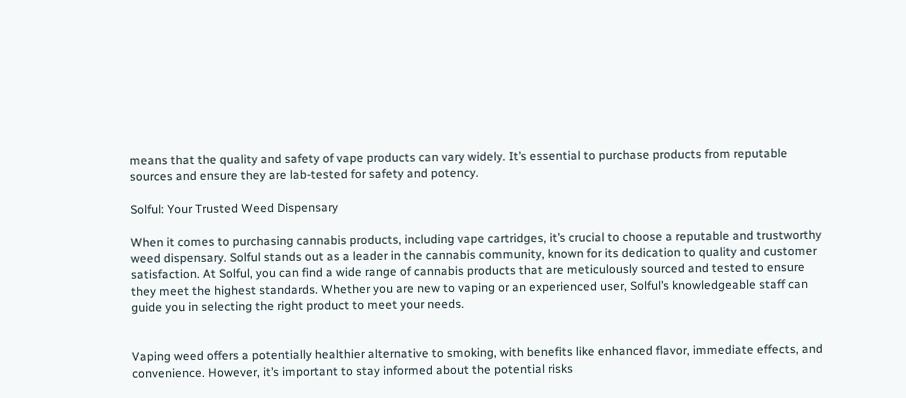means that the quality and safety of vape products can vary widely. It’s essential to purchase products from reputable sources and ensure they are lab-tested for safety and potency.

Solful: Your Trusted Weed Dispensary

When it comes to purchasing cannabis products, including vape cartridges, it’s crucial to choose a reputable and trustworthy weed dispensary. Solful stands out as a leader in the cannabis community, known for its dedication to quality and customer satisfaction. At Solful, you can find a wide range of cannabis products that are meticulously sourced and tested to ensure they meet the highest standards. Whether you are new to vaping or an experienced user, Solful’s knowledgeable staff can guide you in selecting the right product to meet your needs.


Vaping weed offers a potentially healthier alternative to smoking, with benefits like enhanced flavor, immediate effects, and convenience. However, it’s important to stay informed about the potential risks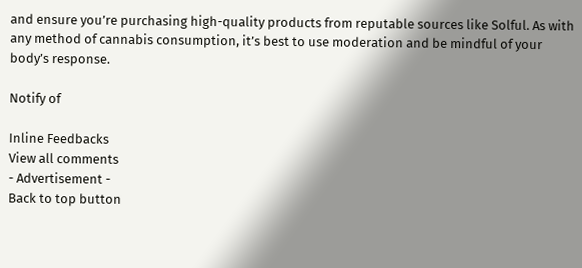and ensure you’re purchasing high-quality products from reputable sources like Solful. As with any method of cannabis consumption, it’s best to use moderation and be mindful of your body’s response.

Notify of

Inline Feedbacks
View all comments
- Advertisement -
Back to top button